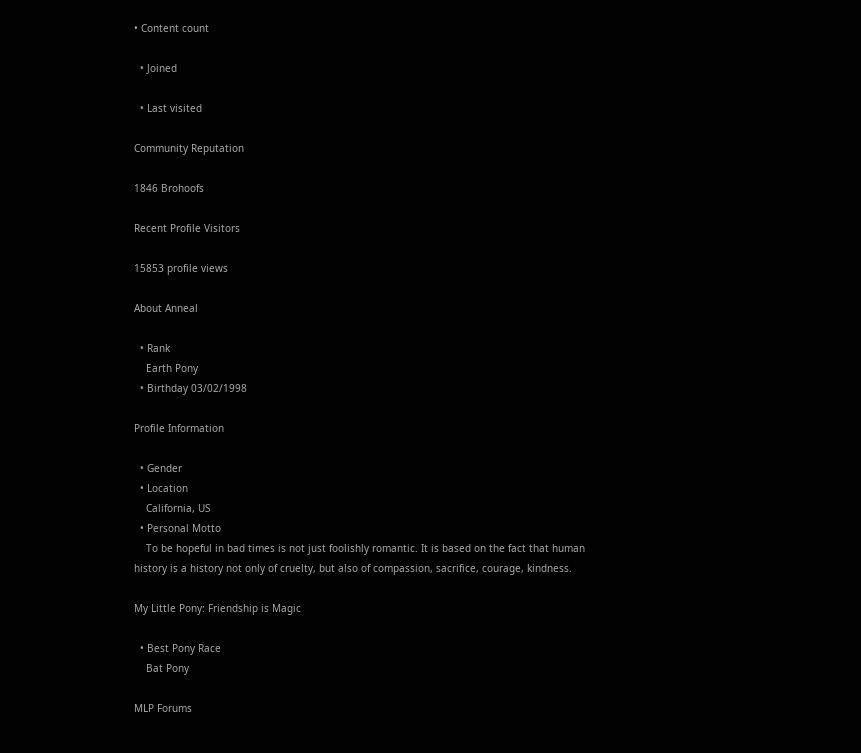• Content count

  • Joined

  • Last visited

Community Reputation

1846 Brohoofs

Recent Profile Visitors

15853 profile views

About Anneal

  • Rank
    Earth Pony
  • Birthday 03/02/1998

Profile Information

  • Gender
  • Location
    California, US
  • Personal Motto
    To be hopeful in bad times is not just foolishly romantic. It is based on the fact that human history is a history not only of cruelty, but also of compassion, sacrifice, courage, kindness.

My Little Pony: Friendship is Magic

  • Best Pony Race
    Bat Pony

MLP Forums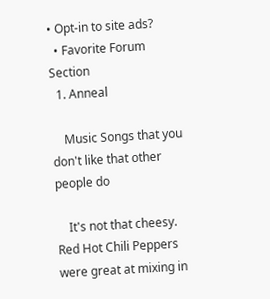• Opt-in to site ads?
  • Favorite Forum Section
  1. Anneal

    Music Songs that you don't like that other people do

    It's not that cheesy. Red Hot Chili Peppers were great at mixing in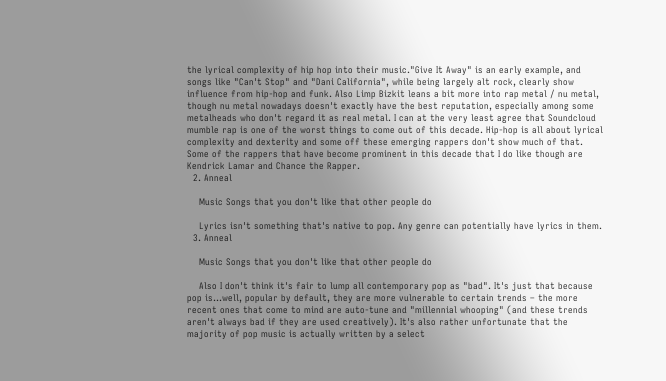the lyrical complexity of hip hop into their music."Give It Away" is an early example, and songs like "Can't Stop" and "Dani California", while being largely alt rock, clearly show influence from hip-hop and funk. Also Limp Bizkit leans a bit more into rap metal / nu metal, though nu metal nowadays doesn't exactly have the best reputation, especially among some metalheads who don't regard it as real metal. I can at the very least agree that Soundcloud mumble rap is one of the worst things to come out of this decade. Hip-hop is all about lyrical complexity and dexterity and some off these emerging rappers don't show much of that. Some of the rappers that have become prominent in this decade that I do like though are Kendrick Lamar and Chance the Rapper.
  2. Anneal

    Music Songs that you don't like that other people do

    Lyrics isn't something that's native to pop. Any genre can potentially have lyrics in them.
  3. Anneal

    Music Songs that you don't like that other people do

    Also I don't think it's fair to lump all contemporary pop as "bad". It's just that because pop is...well, popular by default, they are more vulnerable to certain trends – the more recent ones that come to mind are auto-tune and "millennial whooping" (and these trends aren't always bad if they are used creatively). It's also rather unfortunate that the majority of pop music is actually written by a select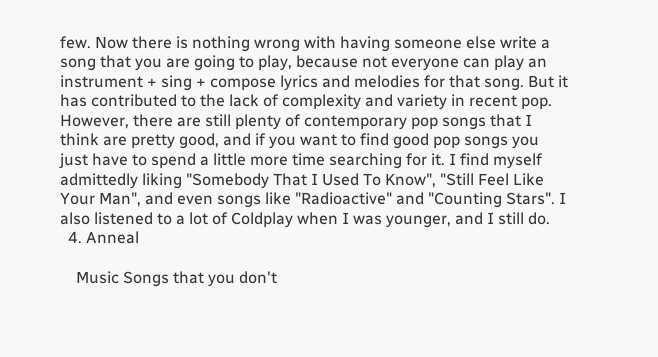few. Now there is nothing wrong with having someone else write a song that you are going to play, because not everyone can play an instrument + sing + compose lyrics and melodies for that song. But it has contributed to the lack of complexity and variety in recent pop. However, there are still plenty of contemporary pop songs that I think are pretty good, and if you want to find good pop songs you just have to spend a little more time searching for it. I find myself admittedly liking "Somebody That I Used To Know", "Still Feel Like Your Man", and even songs like "Radioactive" and "Counting Stars". I also listened to a lot of Coldplay when I was younger, and I still do.
  4. Anneal

    Music Songs that you don't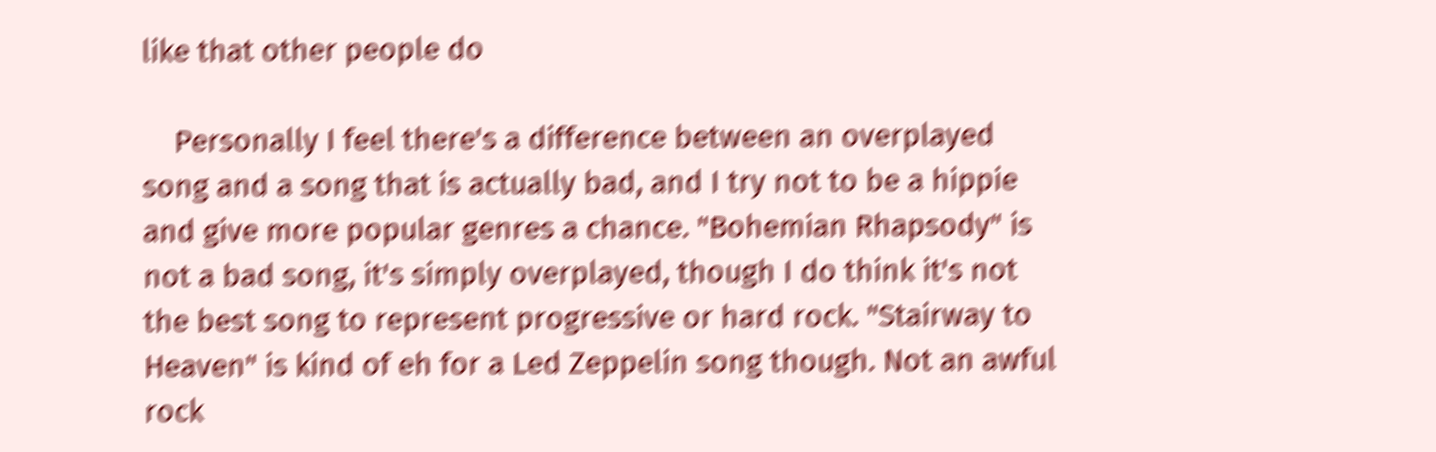like that other people do

    Personally I feel there's a difference between an overplayed song and a song that is actually bad, and I try not to be a hippie and give more popular genres a chance. "Bohemian Rhapsody" is not a bad song, it's simply overplayed, though I do think it's not the best song to represent progressive or hard rock. "Stairway to Heaven" is kind of eh for a Led Zeppelin song though. Not an awful rock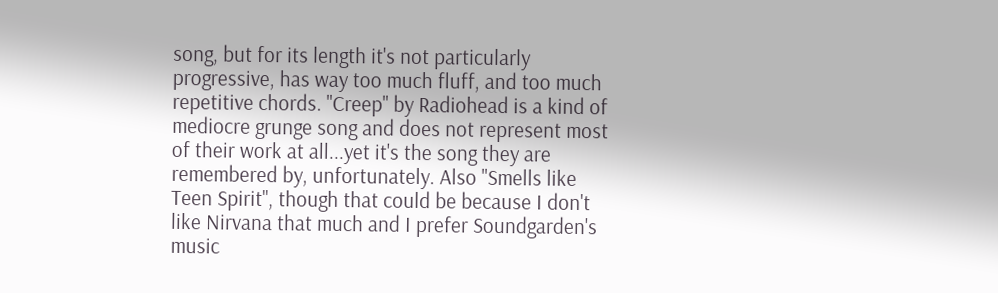song, but for its length it's not particularly progressive, has way too much fluff, and too much repetitive chords. "Creep" by Radiohead is a kind of mediocre grunge song and does not represent most of their work at all...yet it's the song they are remembered by, unfortunately. Also "Smells like Teen Spirit", though that could be because I don't like Nirvana that much and I prefer Soundgarden's music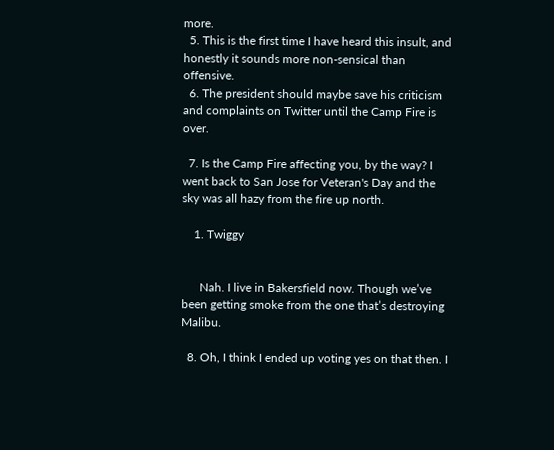more.
  5. This is the first time I have heard this insult, and honestly it sounds more non-sensical than offensive.
  6. The president should maybe save his criticism and complaints on Twitter until the Camp Fire is over.

  7. Is the Camp Fire affecting you, by the way? I went back to San Jose for Veteran's Day and the sky was all hazy from the fire up north.

    1. Twiggy


      Nah. I live in Bakersfield now. Though we’ve been getting smoke from the one that’s destroying Malibu.

  8. Oh, I think I ended up voting yes on that then. I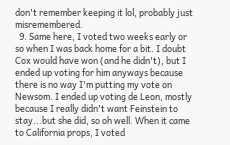don't remember keeping it lol, probably just misremembered.
  9. Same here, I voted two weeks early or so when I was back home for a bit. I doubt Cox would have won (and he didn't), but I ended up voting for him anyways because there is no way I'm putting my vote on Newsom. I ended up voting de Leon, mostly because I really didn't want Feinstein to stay...but she did, so oh well. When it came to California props, I voted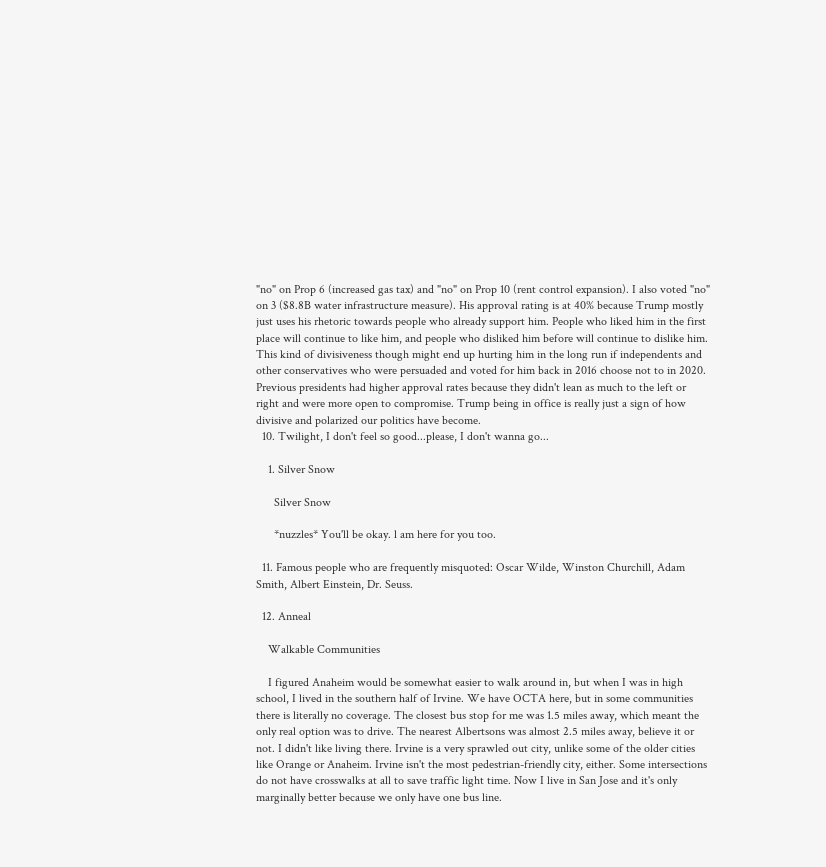"no" on Prop 6 (increased gas tax) and "no" on Prop 10 (rent control expansion). I also voted "no" on 3 ($8.8B water infrastructure measure). His approval rating is at 40% because Trump mostly just uses his rhetoric towards people who already support him. People who liked him in the first place will continue to like him, and people who disliked him before will continue to dislike him. This kind of divisiveness though might end up hurting him in the long run if independents and other conservatives who were persuaded and voted for him back in 2016 choose not to in 2020. Previous presidents had higher approval rates because they didn't lean as much to the left or right and were more open to compromise. Trump being in office is really just a sign of how divisive and polarized our politics have become.
  10. Twilight, I don't feel so good...please, I don't wanna go...

    1. Silver Snow

      Silver Snow

      *nuzzles* You'll be okay. l am here for you too.

  11. Famous people who are frequently misquoted: Oscar Wilde, Winston Churchill, Adam Smith, Albert Einstein, Dr. Seuss.

  12. Anneal

    Walkable Communities

    I figured Anaheim would be somewhat easier to walk around in, but when I was in high school, I lived in the southern half of Irvine. We have OCTA here, but in some communities there is literally no coverage. The closest bus stop for me was 1.5 miles away, which meant the only real option was to drive. The nearest Albertsons was almost 2.5 miles away, believe it or not. I didn't like living there. Irvine is a very sprawled out city, unlike some of the older cities like Orange or Anaheim. Irvine isn't the most pedestrian-friendly city, either. Some intersections do not have crosswalks at all to save traffic light time. Now I live in San Jose and it's only marginally better because we only have one bus line.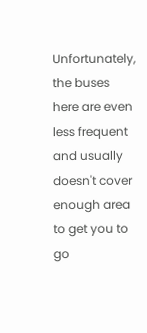Unfortunately, the buses here are even less frequent and usually doesn't cover enough area to get you to go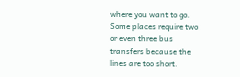where you want to go. Some places require two or even three bus transfers because the lines are too short.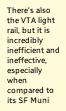There's also the VTA light rail, but it is incredibly inefficient and ineffective, especially when compared to its SF Muni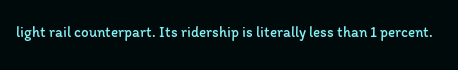light rail counterpart. Its ridership is literally less than 1 percent.